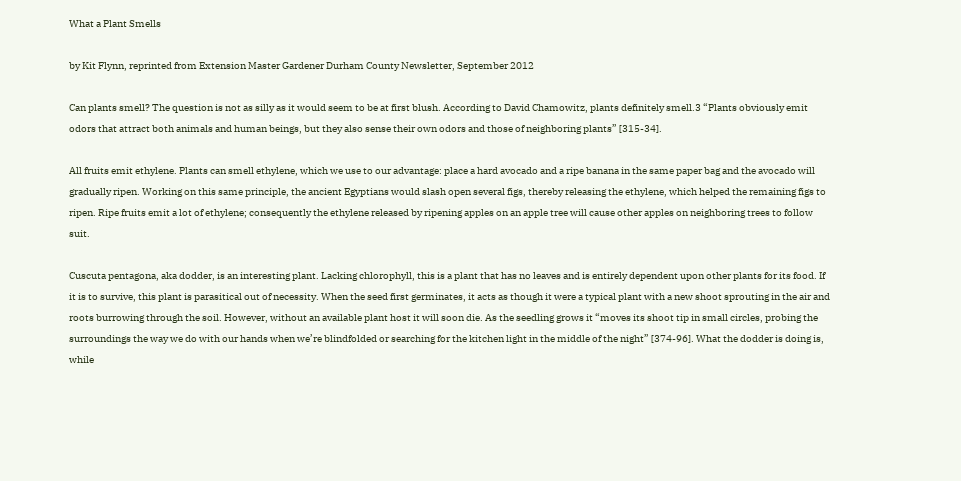What a Plant Smells

by Kit Flynn, reprinted from Extension Master Gardener Durham County Newsletter, September 2012

Can plants smell? The question is not as silly as it would seem to be at first blush. According to David Chamowitz, plants definitely smell.3 “Plants obviously emit odors that attract both animals and human beings, but they also sense their own odors and those of neighboring plants” [315-34].

All fruits emit ethylene. Plants can smell ethylene, which we use to our advantage: place a hard avocado and a ripe banana in the same paper bag and the avocado will gradually ripen. Working on this same principle, the ancient Egyptians would slash open several figs, thereby releasing the ethylene, which helped the remaining figs to ripen. Ripe fruits emit a lot of ethylene; consequently the ethylene released by ripening apples on an apple tree will cause other apples on neighboring trees to follow suit.

Cuscuta pentagona, aka dodder, is an interesting plant. Lacking chlorophyll, this is a plant that has no leaves and is entirely dependent upon other plants for its food. If it is to survive, this plant is parasitical out of necessity. When the seed first germinates, it acts as though it were a typical plant with a new shoot sprouting in the air and roots burrowing through the soil. However, without an available plant host it will soon die. As the seedling grows it “moves its shoot tip in small circles, probing the surroundings the way we do with our hands when we’re blindfolded or searching for the kitchen light in the middle of the night” [374-96]. What the dodder is doing is, while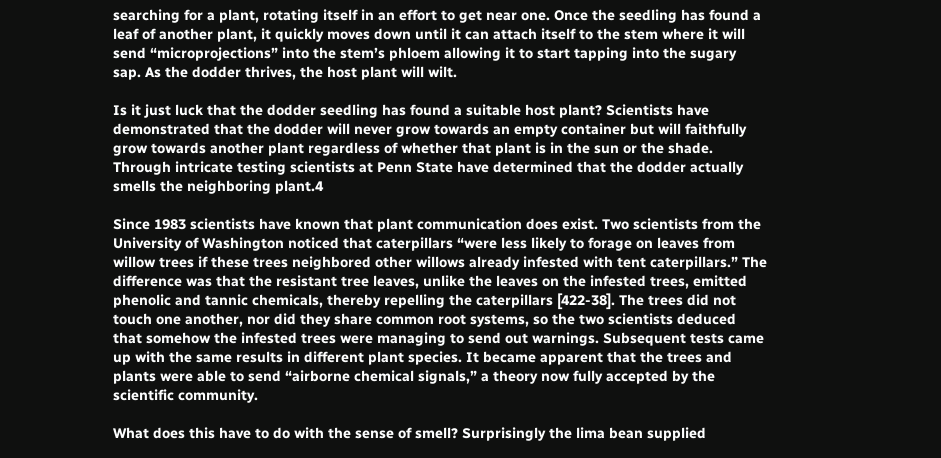searching for a plant, rotating itself in an effort to get near one. Once the seedling has found a leaf of another plant, it quickly moves down until it can attach itself to the stem where it will send “microprojections” into the stem’s phloem allowing it to start tapping into the sugary sap. As the dodder thrives, the host plant will wilt.

Is it just luck that the dodder seedling has found a suitable host plant? Scientists have demonstrated that the dodder will never grow towards an empty container but will faithfully grow towards another plant regardless of whether that plant is in the sun or the shade. Through intricate testing scientists at Penn State have determined that the dodder actually smells the neighboring plant.4

Since 1983 scientists have known that plant communication does exist. Two scientists from the University of Washington noticed that caterpillars “were less likely to forage on leaves from willow trees if these trees neighbored other willows already infested with tent caterpillars.” The difference was that the resistant tree leaves, unlike the leaves on the infested trees, emitted phenolic and tannic chemicals, thereby repelling the caterpillars [422-38]. The trees did not touch one another, nor did they share common root systems, so the two scientists deduced that somehow the infested trees were managing to send out warnings. Subsequent tests came up with the same results in different plant species. It became apparent that the trees and plants were able to send “airborne chemical signals,” a theory now fully accepted by the scientific community.

What does this have to do with the sense of smell? Surprisingly the lima bean supplied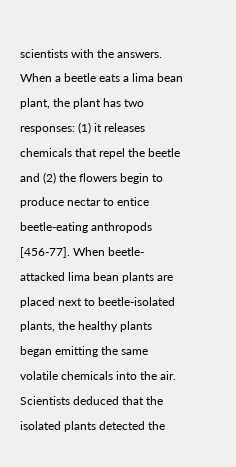scientists with the answers. When a beetle eats a lima bean plant, the plant has two responses: (1) it releases chemicals that repel the beetle and (2) the flowers begin to produce nectar to entice beetle-eating anthropods [456-77]. When beetle-attacked lima bean plants are placed next to beetle-isolated plants, the healthy plants began emitting the same volatile chemicals into the air. Scientists deduced that the isolated plants detected the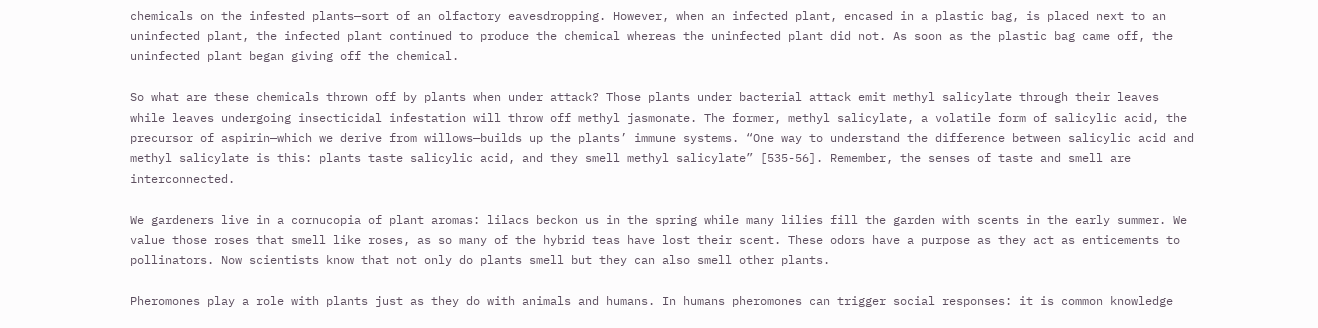chemicals on the infested plants—sort of an olfactory eavesdropping. However, when an infected plant, encased in a plastic bag, is placed next to an uninfected plant, the infected plant continued to produce the chemical whereas the uninfected plant did not. As soon as the plastic bag came off, the uninfected plant began giving off the chemical.

So what are these chemicals thrown off by plants when under attack? Those plants under bacterial attack emit methyl salicylate through their leaves while leaves undergoing insecticidal infestation will throw off methyl jasmonate. The former, methyl salicylate, a volatile form of salicylic acid, the precursor of aspirin—which we derive from willows—builds up the plants’ immune systems. “One way to understand the difference between salicylic acid and methyl salicylate is this: plants taste salicylic acid, and they smell methyl salicylate” [535-56]. Remember, the senses of taste and smell are interconnected.

We gardeners live in a cornucopia of plant aromas: lilacs beckon us in the spring while many lilies fill the garden with scents in the early summer. We value those roses that smell like roses, as so many of the hybrid teas have lost their scent. These odors have a purpose as they act as enticements to pollinators. Now scientists know that not only do plants smell but they can also smell other plants.

Pheromones play a role with plants just as they do with animals and humans. In humans pheromones can trigger social responses: it is common knowledge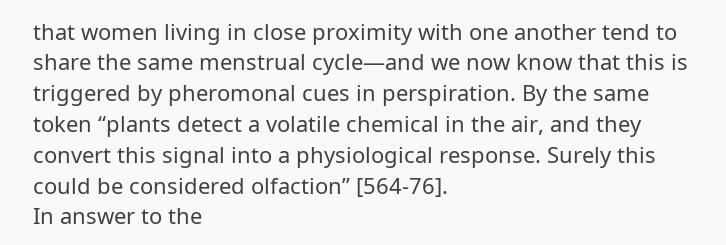that women living in close proximity with one another tend to share the same menstrual cycle—and we now know that this is triggered by pheromonal cues in perspiration. By the same token “plants detect a volatile chemical in the air, and they convert this signal into a physiological response. Surely this could be considered olfaction” [564-76].
In answer to the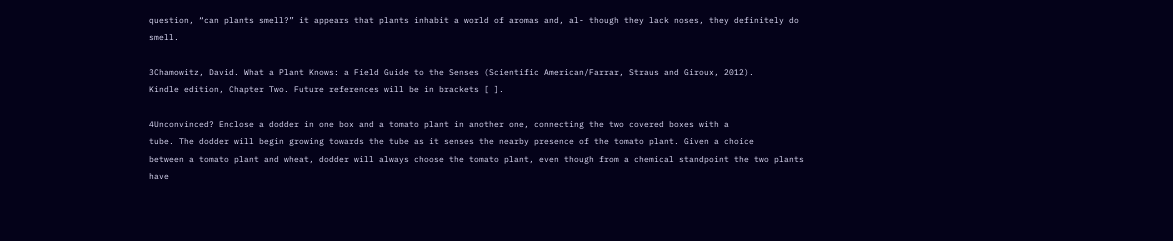question, “can plants smell?” it appears that plants inhabit a world of aromas and, al- though they lack noses, they definitely do smell.

3Chamowitz, David. What a Plant Knows: a Field Guide to the Senses (Scientific American/Farrar, Straus and Giroux, 2012).
Kindle edition, Chapter Two. Future references will be in brackets [ ].

4Unconvinced? Enclose a dodder in one box and a tomato plant in another one, connecting the two covered boxes with a
tube. The dodder will begin growing towards the tube as it senses the nearby presence of the tomato plant. Given a choice
between a tomato plant and wheat, dodder will always choose the tomato plant, even though from a chemical standpoint the two plants have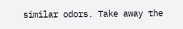similar odors. Take away the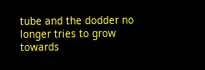tube and the dodder no longer tries to grow towards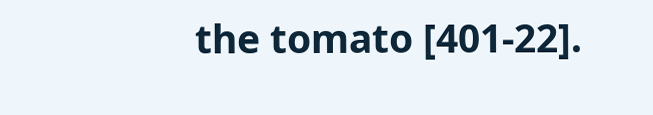the tomato [401-22].